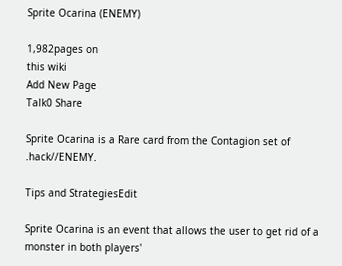Sprite Ocarina (ENEMY)

1,982pages on
this wiki
Add New Page
Talk0 Share

Sprite Ocarina is a Rare card from the Contagion set of .hack//ENEMY.

Tips and StrategiesEdit

Sprite Ocarina is an event that allows the user to get rid of a monster in both players'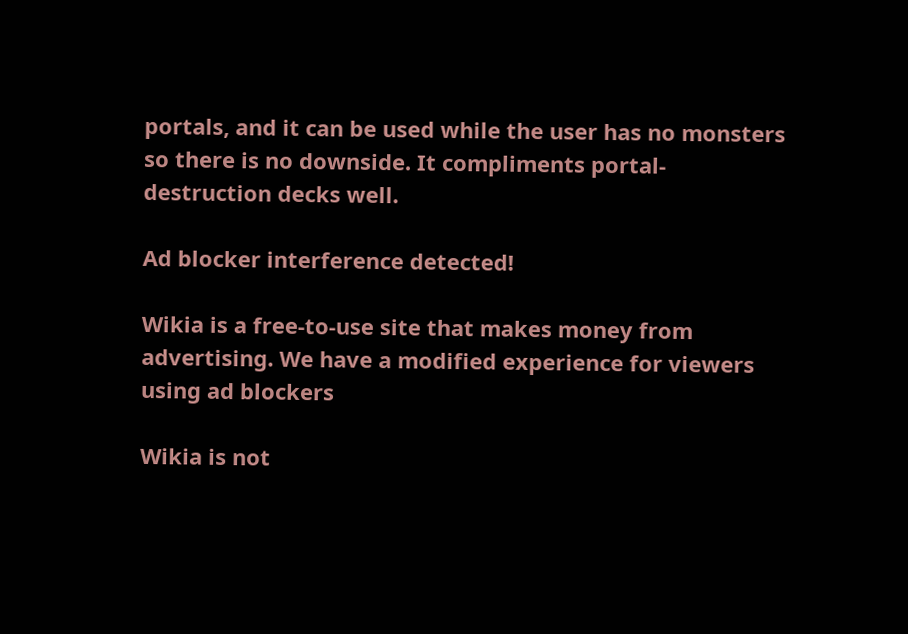portals, and it can be used while the user has no monsters so there is no downside. It compliments portal-destruction decks well.

Ad blocker interference detected!

Wikia is a free-to-use site that makes money from advertising. We have a modified experience for viewers using ad blockers

Wikia is not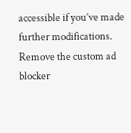accessible if you’ve made further modifications. Remove the custom ad blocker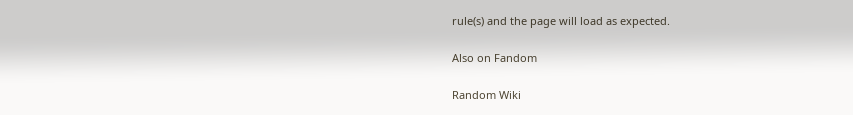rule(s) and the page will load as expected.

Also on Fandom

Random Wiki